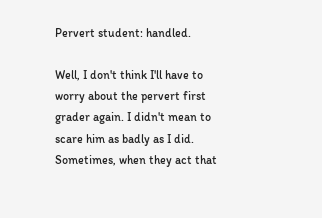Pervert student: handled.

Well, I don't think I'll have to worry about the pervert first grader again. I didn't mean to scare him as badly as I did. Sometimes, when they act that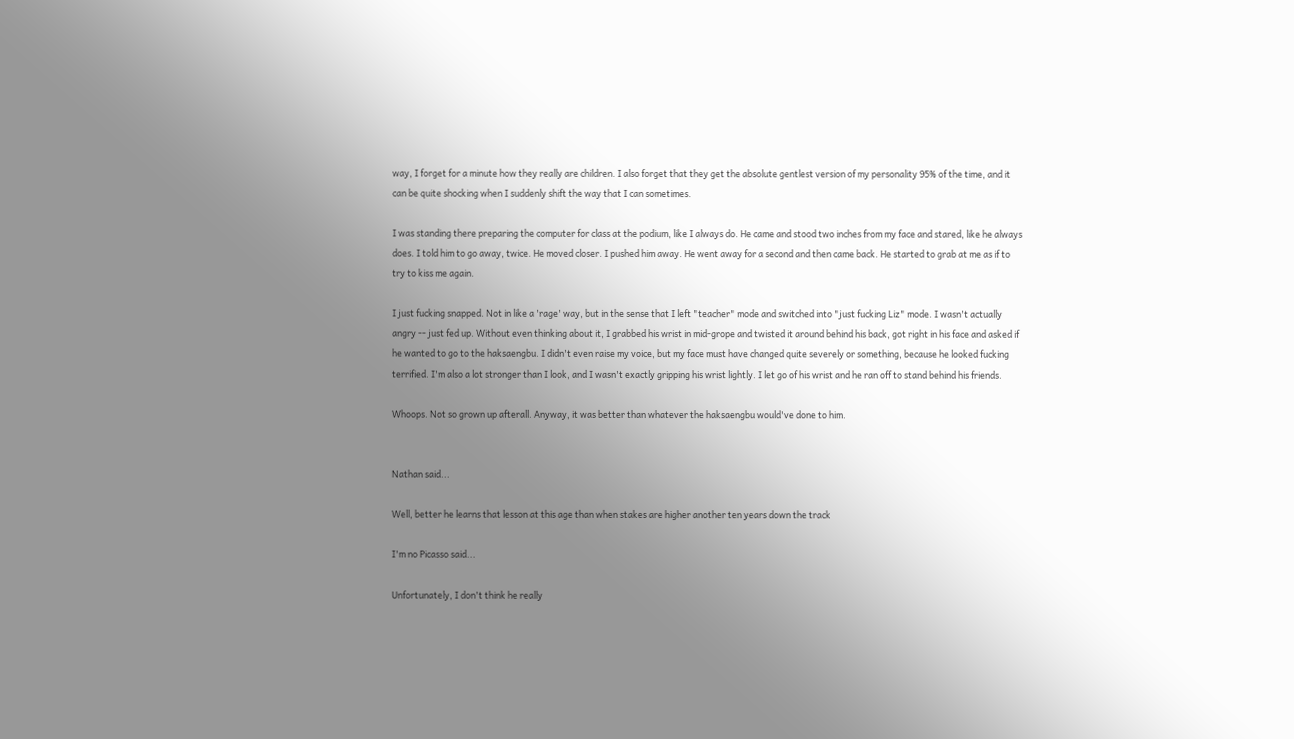way, I forget for a minute how they really are children. I also forget that they get the absolute gentlest version of my personality 95% of the time, and it can be quite shocking when I suddenly shift the way that I can sometimes.

I was standing there preparing the computer for class at the podium, like I always do. He came and stood two inches from my face and stared, like he always does. I told him to go away, twice. He moved closer. I pushed him away. He went away for a second and then came back. He started to grab at me as if to try to kiss me again.

I just fucking snapped. Not in like a 'rage' way, but in the sense that I left "teacher" mode and switched into "just fucking Liz" mode. I wasn't actually angry -- just fed up. Without even thinking about it, I grabbed his wrist in mid-grope and twisted it around behind his back, got right in his face and asked if he wanted to go to the haksaengbu. I didn't even raise my voice, but my face must have changed quite severely or something, because he looked fucking terrified. I'm also a lot stronger than I look, and I wasn't exactly gripping his wrist lightly. I let go of his wrist and he ran off to stand behind his friends.

Whoops. Not so grown up afterall. Anyway, it was better than whatever the haksaengbu would've done to him.


Nathan said...

Well, better he learns that lesson at this age than when stakes are higher another ten years down the track

I'm no Picasso said...

Unfortunately, I don't think he really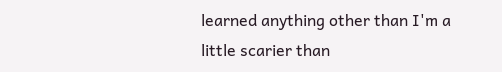learned anything other than I'm a little scarier than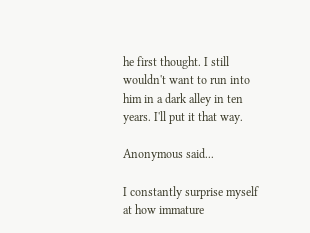he first thought. I still wouldn't want to run into him in a dark alley in ten years. I'll put it that way.

Anonymous said...

I constantly surprise myself at how immature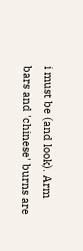i must be (and look). Arm bars and 'chinese' burns are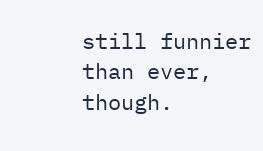still funnier than ever, though.